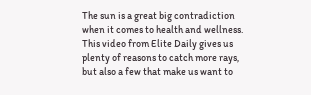The sun is a great big contradiction when it comes to health and wellness. This video from Elite Daily gives us plenty of reasons to catch more rays, but also a few that make us want to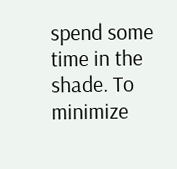spend some time in the shade. To minimize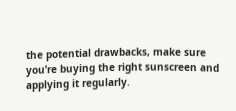the potential drawbacks, make sure you’re buying the right sunscreen and applying it regularly.